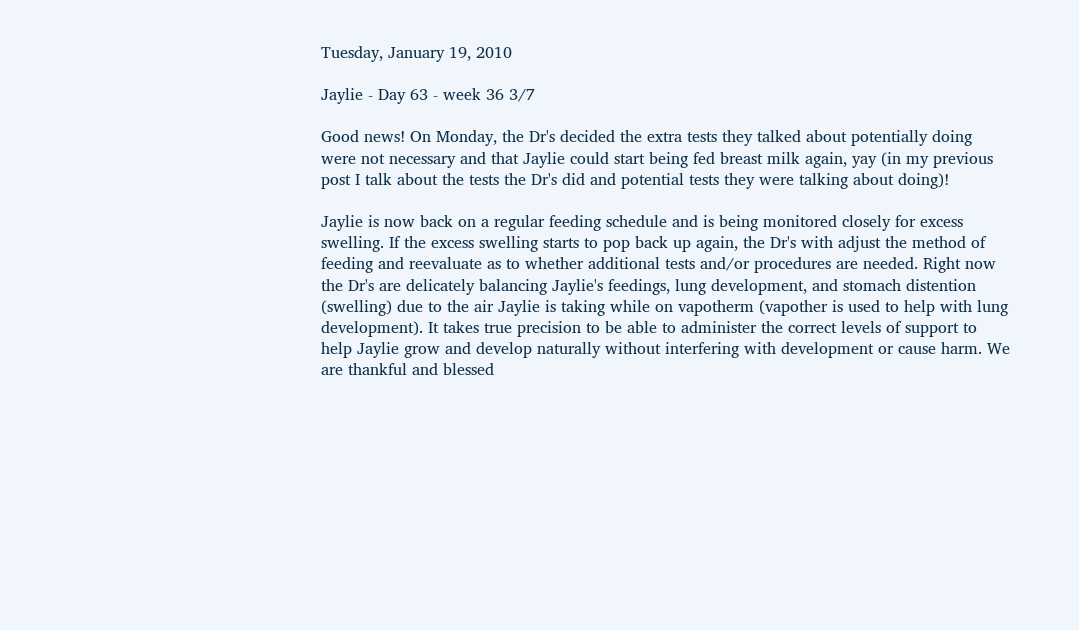Tuesday, January 19, 2010

Jaylie - Day 63 - week 36 3/7

Good news! On Monday, the Dr's decided the extra tests they talked about potentially doing were not necessary and that Jaylie could start being fed breast milk again, yay (in my previous post I talk about the tests the Dr's did and potential tests they were talking about doing)!

Jaylie is now back on a regular feeding schedule and is being monitored closely for excess swelling. If the excess swelling starts to pop back up again, the Dr's with adjust the method of feeding and reevaluate as to whether additional tests and/or procedures are needed. Right now the Dr's are delicately balancing Jaylie's feedings, lung development, and stomach distention (swelling) due to the air Jaylie is taking while on vapotherm (vapother is used to help with lung development). It takes true precision to be able to administer the correct levels of support to help Jaylie grow and develop naturally without interfering with development or cause harm. We are thankful and blessed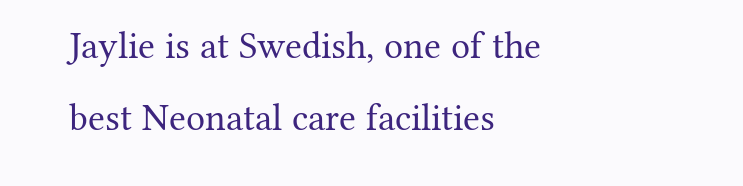Jaylie is at Swedish, one of the best Neonatal care facilities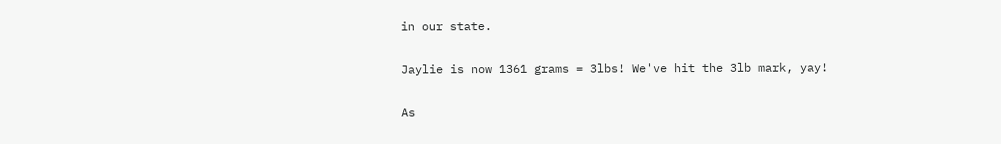in our state.

Jaylie is now 1361 grams = 3lbs! We've hit the 3lb mark, yay!

As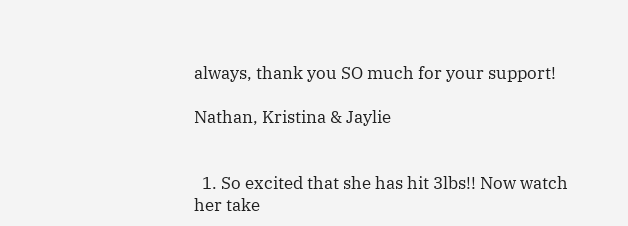always, thank you SO much for your support!

Nathan, Kristina & Jaylie


  1. So excited that she has hit 3lbs!! Now watch her take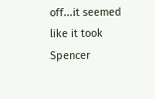off...it seemed like it took Spencer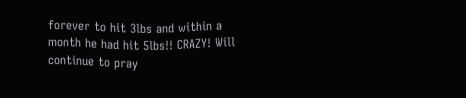forever to hit 3lbs and within a month he had hit 5lbs!! CRAZY! Will continue to pray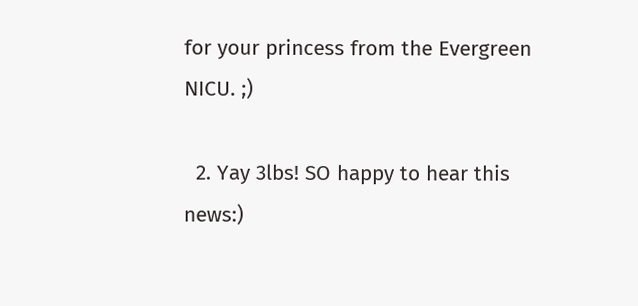for your princess from the Evergreen NICU. ;)

  2. Yay 3lbs! SO happy to hear this news:)